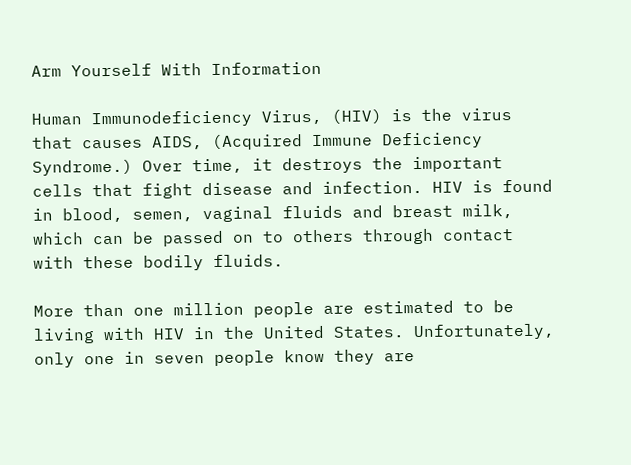Arm Yourself With Information

Human Immunodeficiency Virus, (HIV) is the virus that causes AIDS, (Acquired Immune Deficiency Syndrome.) Over time, it destroys the important cells that fight disease and infection. HIV is found in blood, semen, vaginal fluids and breast milk, which can be passed on to others through contact with these bodily fluids.

More than one million people are estimated to be living with HIV in the United States. Unfortunately, only one in seven people know they are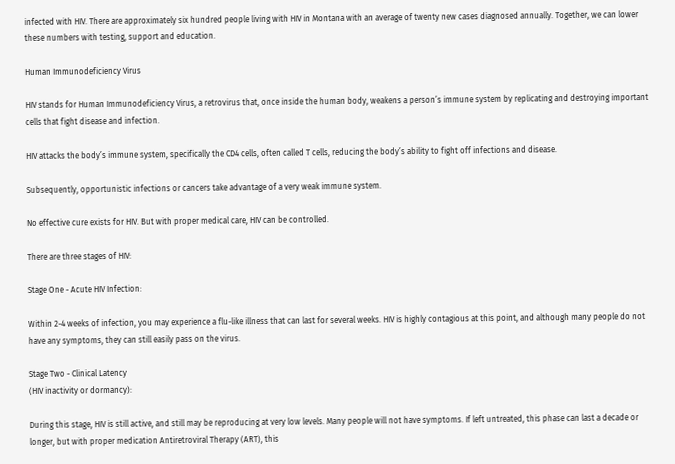infected with HIV. There are approximately six hundred people living with HIV in Montana with an average of twenty new cases diagnosed annually. Together, we can lower these numbers with testing, support and education.

Human Immunodeficiency Virus

HIV stands for Human Immunodeficiency Virus, a retrovirus that, once inside the human body, weakens a person’s immune system by replicating and destroying important cells that fight disease and infection.

HIV attacks the body’s immune system, specifically the CD4 cells, often called T cells, reducing the body’s ability to fight off infections and disease.

Subsequently, opportunistic infections or cancers take advantage of a very weak immune system.

No effective cure exists for HIV. But with proper medical care, HIV can be controlled.

There are three stages of HIV:

Stage One - Acute HIV Infection:

Within 2-4 weeks of infection, you may experience a flu-like illness that can last for several weeks. HIV is highly contagious at this point, and although many people do not have any symptoms, they can still easily pass on the virus.

Stage Two - Clinical Latency
(HIV inactivity or dormancy):

During this stage, HIV is still active, and still may be reproducing at very low levels. Many people will not have symptoms. If left untreated, this phase can last a decade or longer, but with proper medication Antiretroviral Therapy (ART), this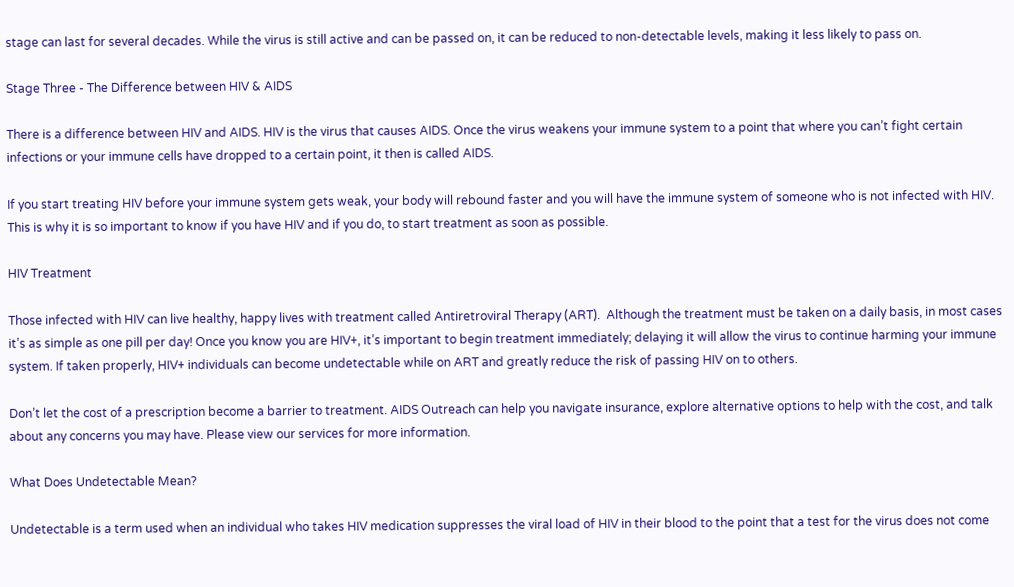stage can last for several decades. While the virus is still active and can be passed on, it can be reduced to non-detectable levels, making it less likely to pass on.

Stage Three - The Difference between HIV & AIDS

There is a difference between HIV and AIDS. HIV is the virus that causes AIDS. Once the virus weakens your immune system to a point that where you can’t fight certain infections or your immune cells have dropped to a certain point, it then is called AIDS.

If you start treating HIV before your immune system gets weak, your body will rebound faster and you will have the immune system of someone who is not infected with HIV. This is why it is so important to know if you have HIV and if you do, to start treatment as soon as possible.

HIV Treatment

Those infected with HIV can live healthy, happy lives with treatment called Antiretroviral Therapy (ART).  Although the treatment must be taken on a daily basis, in most cases it’s as simple as one pill per day! Once you know you are HIV+, it’s important to begin treatment immediately; delaying it will allow the virus to continue harming your immune system. If taken properly, HIV+ individuals can become undetectable while on ART and greatly reduce the risk of passing HIV on to others.

Don’t let the cost of a prescription become a barrier to treatment. AIDS Outreach can help you navigate insurance, explore alternative options to help with the cost, and talk about any concerns you may have. Please view our services for more information.

What Does Undetectable Mean?

Undetectable is a term used when an individual who takes HIV medication suppresses the viral load of HIV in their blood to the point that a test for the virus does not come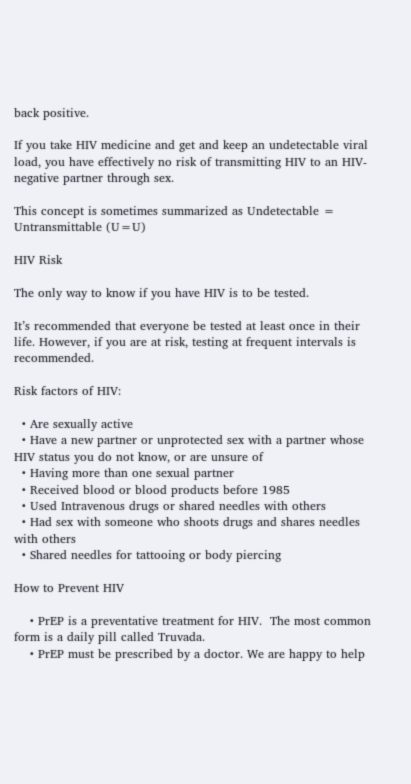back positive.

If you take HIV medicine and get and keep an undetectable viral load, you have effectively no risk of transmitting HIV to an HIV-negative partner through sex.

This concept is sometimes summarized as Undetectable = Untransmittable (U=U)

HIV Risk

The only way to know if you have HIV is to be tested.

It’s recommended that everyone be tested at least once in their life. However, if you are at risk, testing at frequent intervals is recommended.

Risk factors of HIV:

  • Are sexually active
  • Have a new partner or unprotected sex with a partner whose HIV status you do not know, or are unsure of
  • Having more than one sexual partner
  • Received blood or blood products before 1985
  • Used Intravenous drugs or shared needles with others
  • Had sex with someone who shoots drugs and shares needles with others
  • Shared needles for tattooing or body piercing

How to Prevent HIV

    • PrEP is a preventative treatment for HIV.  The most common form is a daily pill called Truvada.
    • PrEP must be prescribed by a doctor. We are happy to help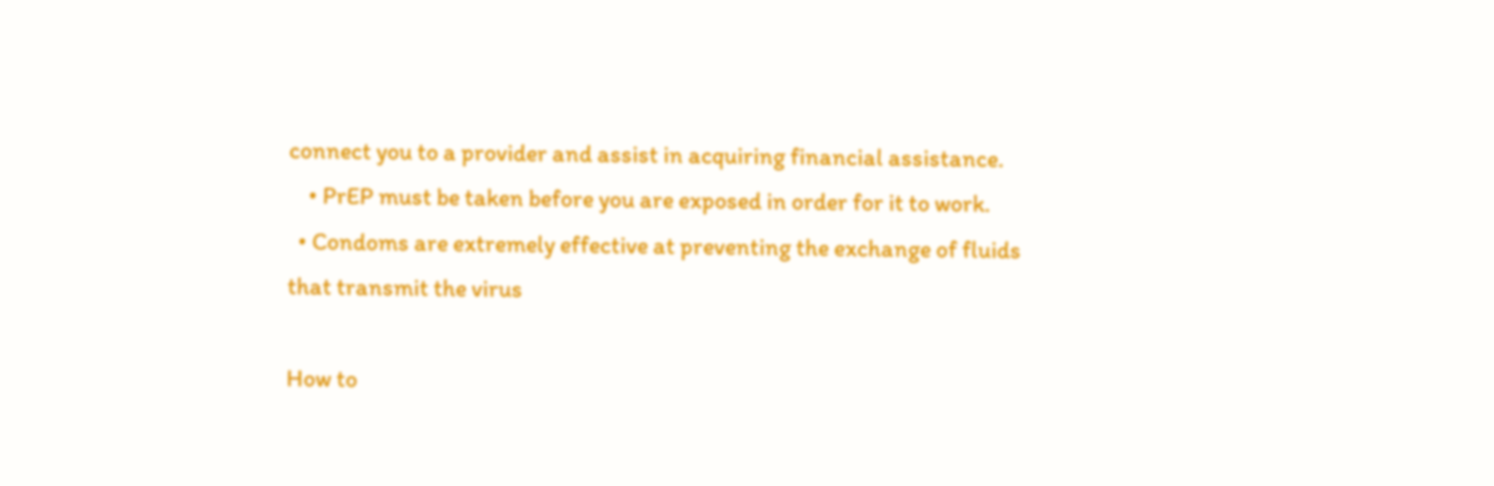connect you to a provider and assist in acquiring financial assistance.
    • PrEP must be taken before you are exposed in order for it to work.
  • Condoms are extremely effective at preventing the exchange of fluids that transmit the virus

How to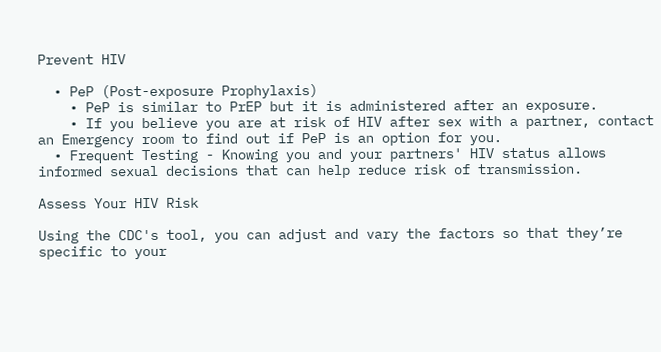Prevent HIV

  • PeP (Post-exposure Prophylaxis)
    • PeP is similar to PrEP but it is administered after an exposure.
    • If you believe you are at risk of HIV after sex with a partner, contact an Emergency room to find out if PeP is an option for you.
  • Frequent Testing - Knowing you and your partners' HIV status allows informed sexual decisions that can help reduce risk of transmission.

Assess Your HIV Risk

Using the CDC's tool, you can adjust and vary the factors so that they’re specific to your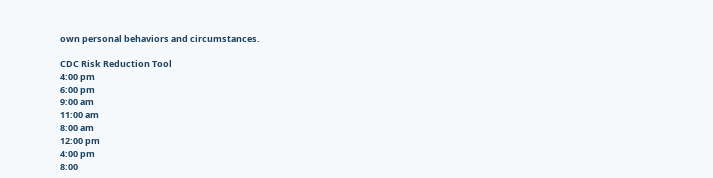own personal behaviors and circumstances.

CDC Risk Reduction Tool
4:00 pm
6:00 pm
9:00 am
11:00 am
8:00 am
12:00 pm
4:00 pm
8:00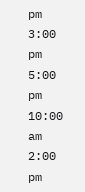pm
3:00 pm
5:00 pm
10:00 am
2:00 pm